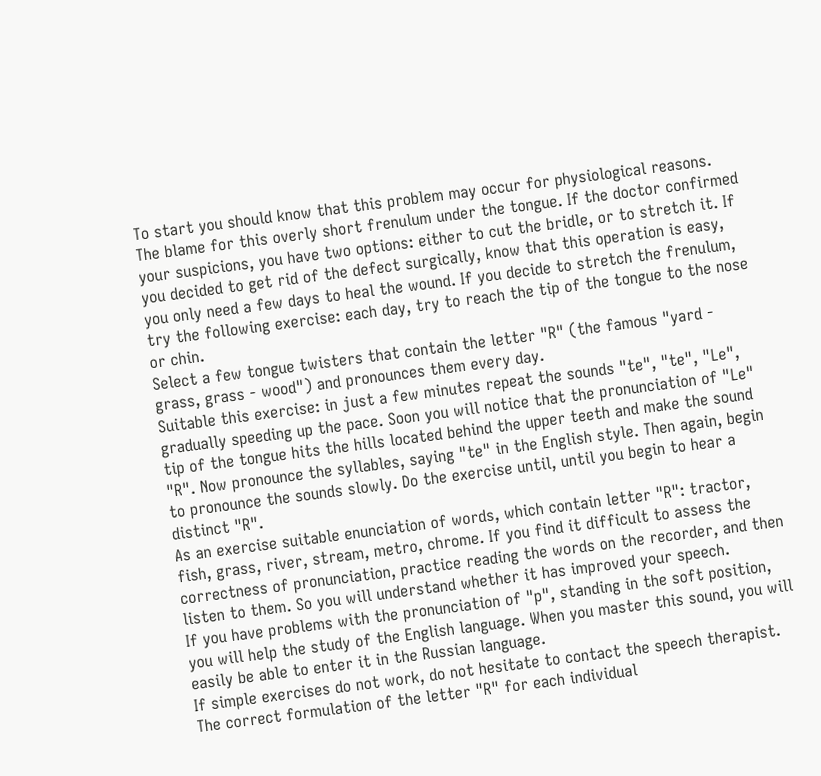To start you should know that this problem may occur for physiological reasons. The blame for this overly short frenulum under the tongue. If the doctor confirmed your suspicions, you have two options: either to cut the bridle, or to stretch it. If you decided to get rid of the defect surgically, know that this operation is easy, you only need a few days to heal the wound. If you decide to stretch the frenulum, try the following exercise: each day, try to reach the tip of the tongue to the nose or chin.
Select a few tongue twisters that contain the letter "R" (the famous "yard - grass, grass - wood") and pronounces them every day.
Suitable this exercise: in just a few minutes repeat the sounds "te", "te", "Le", gradually speeding up the pace. Soon you will notice that the pronunciation of "Le" tip of the tongue hits the hills located behind the upper teeth and make the sound "R". Now pronounce the syllables, saying "te" in the English style. Then again, begin to pronounce the sounds slowly. Do the exercise until, until you begin to hear a distinct "R".
As an exercise suitable enunciation of words, which contain letter "R": tractor, fish, grass, river, stream, metro, chrome. If you find it difficult to assess the correctness of pronunciation, practice reading the words on the recorder, and then listen to them. So you will understand whether it has improved your speech.
If you have problems with the pronunciation of "p", standing in the soft position, you will help the study of the English language. When you master this sound, you will easily be able to enter it in the Russian language.
If simple exercises do not work, do not hesitate to contact the speech therapist. The correct formulation of the letter "R" for each individual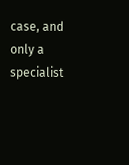case, and only a specialist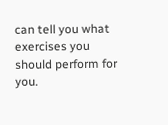can tell you what exercises you should perform for you.